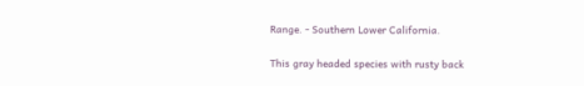Range. - Southern Lower California.

This gray headed species with rusty back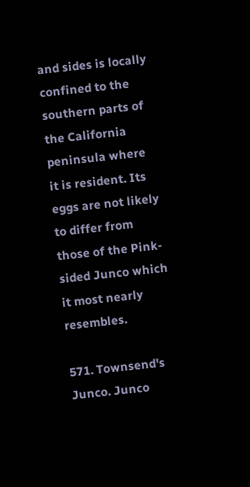and sides is locally confined to the southern parts of the California peninsula where it is resident. Its eggs are not likely to differ from those of the Pink-sided Junco which it most nearly resembles.

571. Townsend's Junco. Junco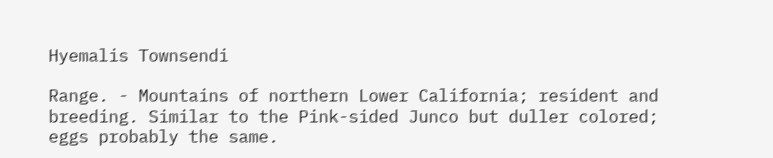Hyemalis Townsendi

Range. - Mountains of northern Lower California; resident and breeding. Similar to the Pink-sided Junco but duller colored; eggs probably the same.